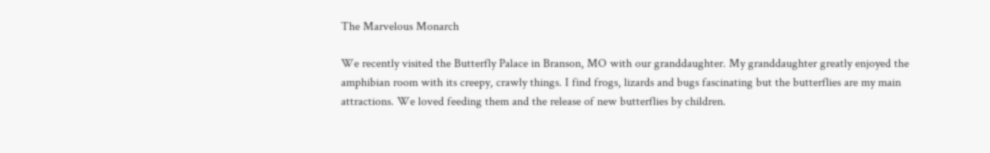The Marvelous Monarch

We recently visited the Butterfly Palace in Branson, MO with our granddaughter. My granddaughter greatly enjoyed the amphibian room with its creepy, crawly things. I find frogs, lizards and bugs fascinating but the butterflies are my main attractions. We loved feeding them and the release of new butterflies by children.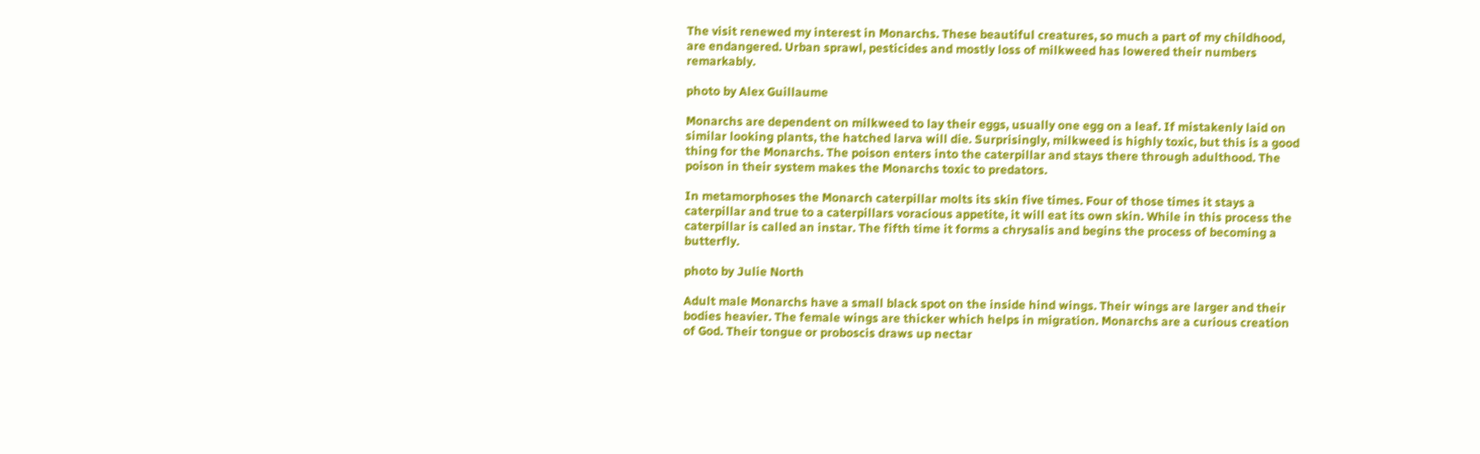The visit renewed my interest in Monarchs. These beautiful creatures, so much a part of my childhood, are endangered. Urban sprawl, pesticides and mostly loss of milkweed has lowered their numbers remarkably.

photo by Alex Guillaume

Monarchs are dependent on milkweed to lay their eggs, usually one egg on a leaf. If mistakenly laid on similar looking plants, the hatched larva will die. Surprisingly, milkweed is highly toxic, but this is a good thing for the Monarchs. The poison enters into the caterpillar and stays there through adulthood. The poison in their system makes the Monarchs toxic to predators.

In metamorphoses the Monarch caterpillar molts its skin five times. Four of those times it stays a caterpillar and true to a caterpillars voracious appetite, it will eat its own skin. While in this process the caterpillar is called an instar. The fifth time it forms a chrysalis and begins the process of becoming a butterfly.

photo by Julie North

Adult male Monarchs have a small black spot on the inside hind wings. Their wings are larger and their bodies heavier. The female wings are thicker which helps in migration. Monarchs are a curious creation of God. Their tongue or proboscis draws up nectar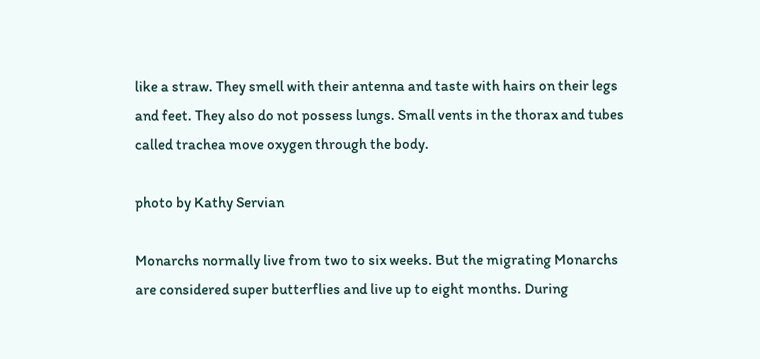like a straw. They smell with their antenna and taste with hairs on their legs and feet. They also do not possess lungs. Small vents in the thorax and tubes called trachea move oxygen through the body.

photo by Kathy Servian

Monarchs normally live from two to six weeks. But the migrating Monarchs are considered super butterflies and live up to eight months. During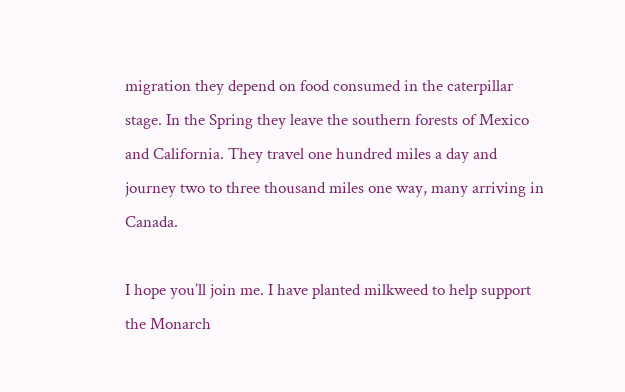migration they depend on food consumed in the caterpillar stage. In the Spring they leave the southern forests of Mexico and California. They travel one hundred miles a day and journey two to three thousand miles one way, many arriving in Canada.

I hope you’ll join me. I have planted milkweed to help support the Monarch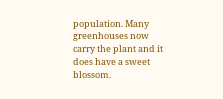population. Many greenhouses now carry the plant and it does have a sweet blossom.